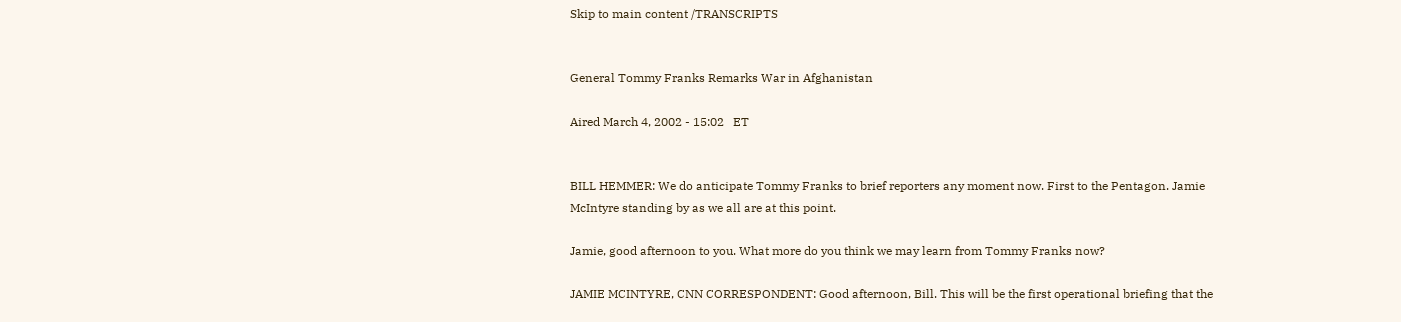Skip to main content /TRANSCRIPTS


General Tommy Franks Remarks War in Afghanistan

Aired March 4, 2002 - 15:02   ET


BILL HEMMER: We do anticipate Tommy Franks to brief reporters any moment now. First to the Pentagon. Jamie McIntyre standing by as we all are at this point.

Jamie, good afternoon to you. What more do you think we may learn from Tommy Franks now?

JAMIE MCINTYRE, CNN CORRESPONDENT: Good afternoon, Bill. This will be the first operational briefing that the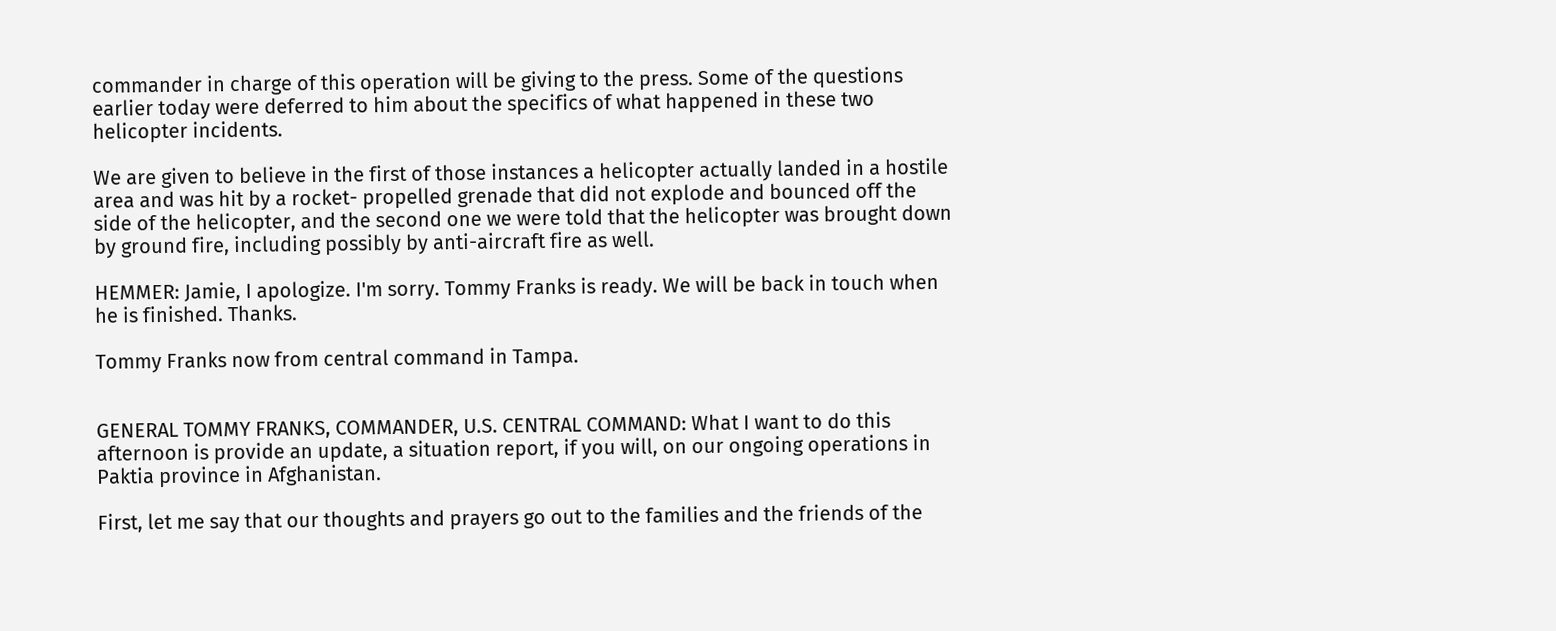commander in charge of this operation will be giving to the press. Some of the questions earlier today were deferred to him about the specifics of what happened in these two helicopter incidents.

We are given to believe in the first of those instances a helicopter actually landed in a hostile area and was hit by a rocket- propelled grenade that did not explode and bounced off the side of the helicopter, and the second one we were told that the helicopter was brought down by ground fire, including possibly by anti-aircraft fire as well.

HEMMER: Jamie, I apologize. I'm sorry. Tommy Franks is ready. We will be back in touch when he is finished. Thanks.

Tommy Franks now from central command in Tampa.


GENERAL TOMMY FRANKS, COMMANDER, U.S. CENTRAL COMMAND: What I want to do this afternoon is provide an update, a situation report, if you will, on our ongoing operations in Paktia province in Afghanistan.

First, let me say that our thoughts and prayers go out to the families and the friends of the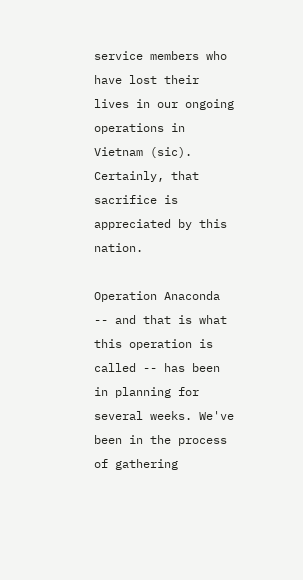service members who have lost their lives in our ongoing operations in Vietnam (sic). Certainly, that sacrifice is appreciated by this nation.

Operation Anaconda -- and that is what this operation is called -- has been in planning for several weeks. We've been in the process of gathering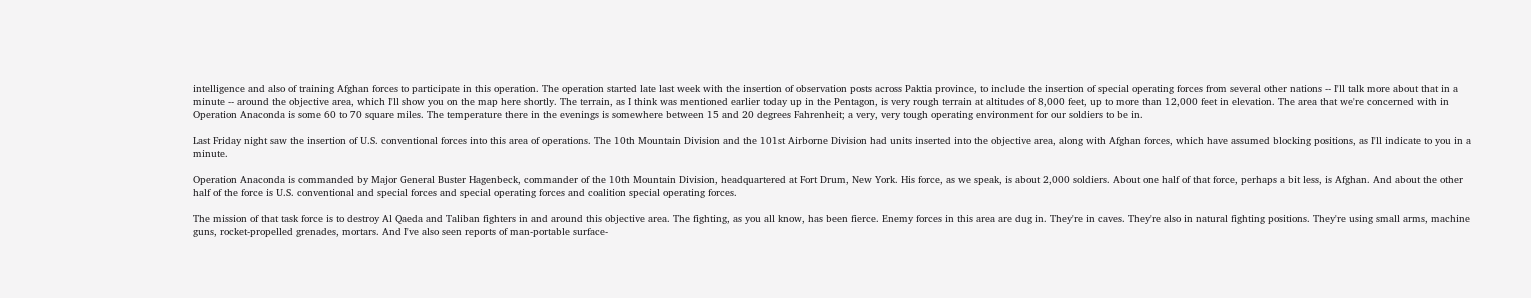intelligence and also of training Afghan forces to participate in this operation. The operation started late last week with the insertion of observation posts across Paktia province, to include the insertion of special operating forces from several other nations -- I'll talk more about that in a minute -- around the objective area, which I'll show you on the map here shortly. The terrain, as I think was mentioned earlier today up in the Pentagon, is very rough terrain at altitudes of 8,000 feet, up to more than 12,000 feet in elevation. The area that we're concerned with in Operation Anaconda is some 60 to 70 square miles. The temperature there in the evenings is somewhere between 15 and 20 degrees Fahrenheit; a very, very tough operating environment for our soldiers to be in.

Last Friday night saw the insertion of U.S. conventional forces into this area of operations. The 10th Mountain Division and the 101st Airborne Division had units inserted into the objective area, along with Afghan forces, which have assumed blocking positions, as I'll indicate to you in a minute.

Operation Anaconda is commanded by Major General Buster Hagenbeck, commander of the 10th Mountain Division, headquartered at Fort Drum, New York. His force, as we speak, is about 2,000 soldiers. About one half of that force, perhaps a bit less, is Afghan. And about the other half of the force is U.S. conventional and special forces and special operating forces and coalition special operating forces.

The mission of that task force is to destroy Al Qaeda and Taliban fighters in and around this objective area. The fighting, as you all know, has been fierce. Enemy forces in this area are dug in. They're in caves. They're also in natural fighting positions. They're using small arms, machine guns, rocket-propelled grenades, mortars. And I've also seen reports of man-portable surface-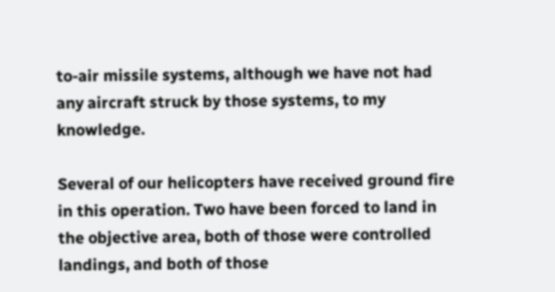to-air missile systems, although we have not had any aircraft struck by those systems, to my knowledge.

Several of our helicopters have received ground fire in this operation. Two have been forced to land in the objective area, both of those were controlled landings, and both of those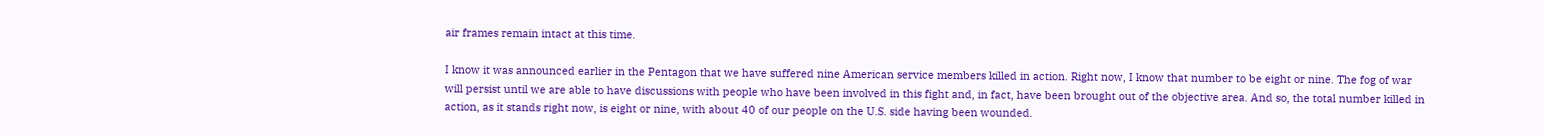air frames remain intact at this time.

I know it was announced earlier in the Pentagon that we have suffered nine American service members killed in action. Right now, I know that number to be eight or nine. The fog of war will persist until we are able to have discussions with people who have been involved in this fight and, in fact, have been brought out of the objective area. And so, the total number killed in action, as it stands right now, is eight or nine, with about 40 of our people on the U.S. side having been wounded.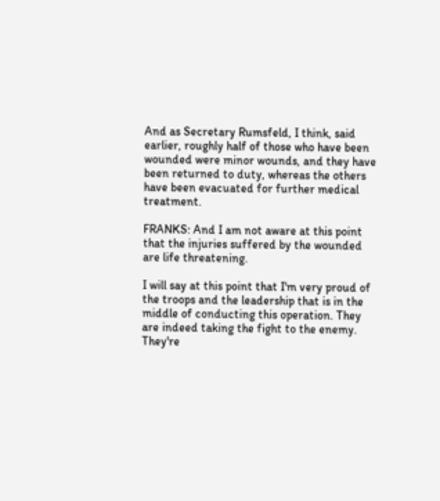And as Secretary Rumsfeld, I think, said earlier, roughly half of those who have been wounded were minor wounds, and they have been returned to duty, whereas the others have been evacuated for further medical treatment.

FRANKS: And I am not aware at this point that the injuries suffered by the wounded are life threatening.

I will say at this point that I'm very proud of the troops and the leadership that is in the middle of conducting this operation. They are indeed taking the fight to the enemy. They're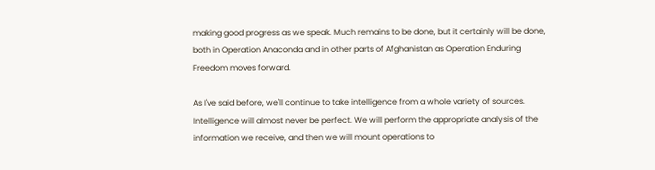making good progress as we speak. Much remains to be done, but it certainly will be done, both in Operation Anaconda and in other parts of Afghanistan as Operation Enduring Freedom moves forward.

As I've said before, we'll continue to take intelligence from a whole variety of sources. Intelligence will almost never be perfect. We will perform the appropriate analysis of the information we receive, and then we will mount operations to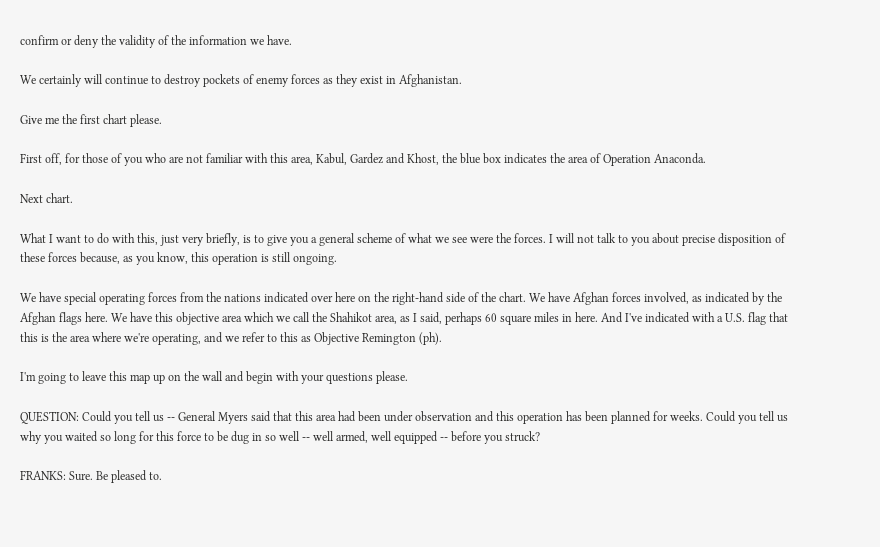confirm or deny the validity of the information we have.

We certainly will continue to destroy pockets of enemy forces as they exist in Afghanistan.

Give me the first chart please.

First off, for those of you who are not familiar with this area, Kabul, Gardez and Khost, the blue box indicates the area of Operation Anaconda.

Next chart.

What I want to do with this, just very briefly, is to give you a general scheme of what we see were the forces. I will not talk to you about precise disposition of these forces because, as you know, this operation is still ongoing.

We have special operating forces from the nations indicated over here on the right-hand side of the chart. We have Afghan forces involved, as indicated by the Afghan flags here. We have this objective area which we call the Shahikot area, as I said, perhaps 60 square miles in here. And I've indicated with a U.S. flag that this is the area where we're operating, and we refer to this as Objective Remington (ph).

I'm going to leave this map up on the wall and begin with your questions please.

QUESTION: Could you tell us -- General Myers said that this area had been under observation and this operation has been planned for weeks. Could you tell us why you waited so long for this force to be dug in so well -- well armed, well equipped -- before you struck?

FRANKS: Sure. Be pleased to.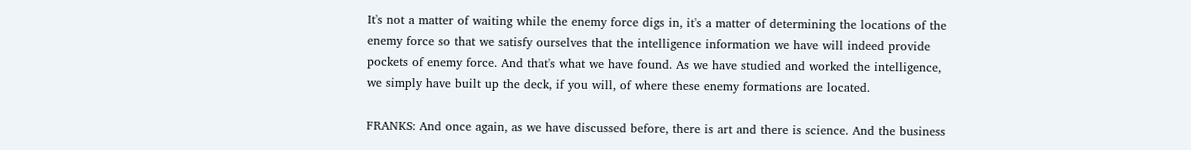It's not a matter of waiting while the enemy force digs in, it's a matter of determining the locations of the enemy force so that we satisfy ourselves that the intelligence information we have will indeed provide pockets of enemy force. And that's what we have found. As we have studied and worked the intelligence, we simply have built up the deck, if you will, of where these enemy formations are located.

FRANKS: And once again, as we have discussed before, there is art and there is science. And the business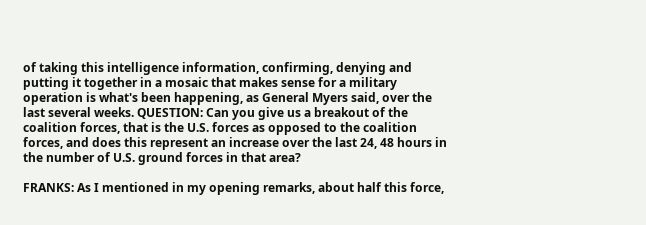of taking this intelligence information, confirming, denying and putting it together in a mosaic that makes sense for a military operation is what's been happening, as General Myers said, over the last several weeks. QUESTION: Can you give us a breakout of the coalition forces, that is the U.S. forces as opposed to the coalition forces, and does this represent an increase over the last 24, 48 hours in the number of U.S. ground forces in that area?

FRANKS: As I mentioned in my opening remarks, about half this force,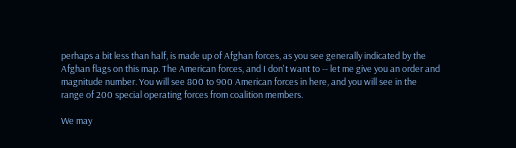perhaps a bit less than half, is made up of Afghan forces, as you see generally indicated by the Afghan flags on this map. The American forces, and I don't want to -- let me give you an order and magnitude number. You will see 800 to 900 American forces in here, and you will see in the range of 200 special operating forces from coalition members.

We may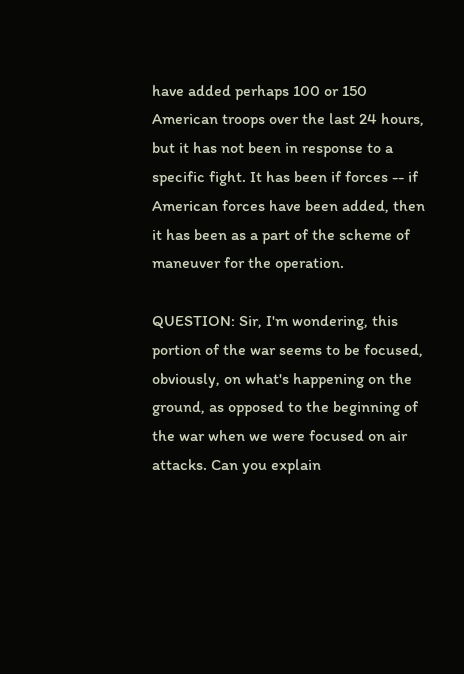have added perhaps 100 or 150 American troops over the last 24 hours, but it has not been in response to a specific fight. It has been if forces -- if American forces have been added, then it has been as a part of the scheme of maneuver for the operation.

QUESTION: Sir, I'm wondering, this portion of the war seems to be focused, obviously, on what's happening on the ground, as opposed to the beginning of the war when we were focused on air attacks. Can you explain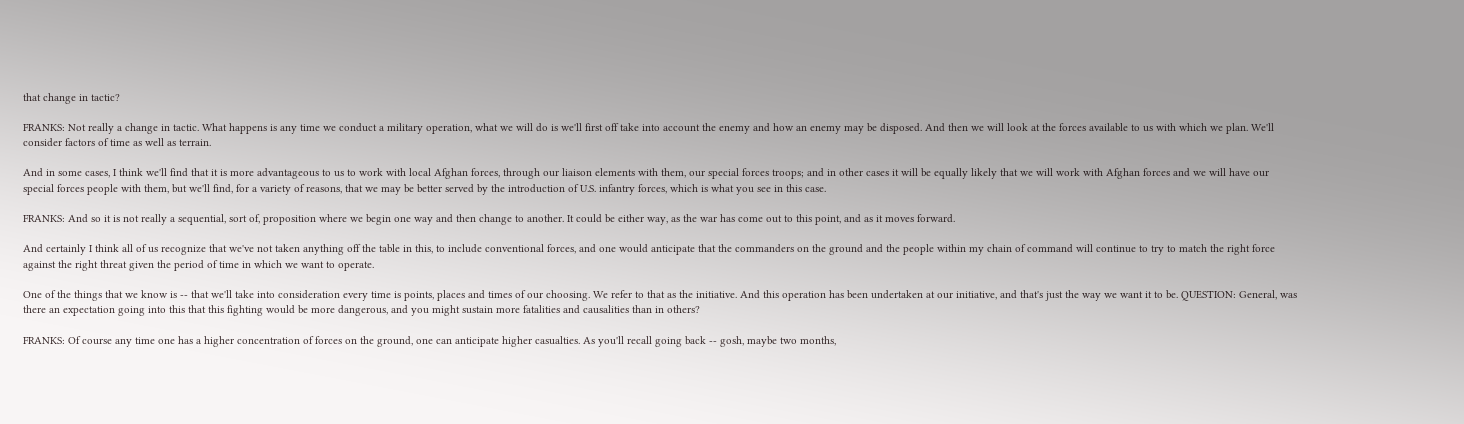that change in tactic?

FRANKS: Not really a change in tactic. What happens is any time we conduct a military operation, what we will do is we'll first off take into account the enemy and how an enemy may be disposed. And then we will look at the forces available to us with which we plan. We'll consider factors of time as well as terrain.

And in some cases, I think we'll find that it is more advantageous to us to work with local Afghan forces, through our liaison elements with them, our special forces troops; and in other cases it will be equally likely that we will work with Afghan forces and we will have our special forces people with them, but we'll find, for a variety of reasons, that we may be better served by the introduction of U.S. infantry forces, which is what you see in this case.

FRANKS: And so it is not really a sequential, sort of, proposition where we begin one way and then change to another. It could be either way, as the war has come out to this point, and as it moves forward.

And certainly I think all of us recognize that we've not taken anything off the table in this, to include conventional forces, and one would anticipate that the commanders on the ground and the people within my chain of command will continue to try to match the right force against the right threat given the period of time in which we want to operate.

One of the things that we know is -- that we'll take into consideration every time is points, places and times of our choosing. We refer to that as the initiative. And this operation has been undertaken at our initiative, and that's just the way we want it to be. QUESTION: General, was there an expectation going into this that this fighting would be more dangerous, and you might sustain more fatalities and causalities than in others?

FRANKS: Of course any time one has a higher concentration of forces on the ground, one can anticipate higher casualties. As you'll recall going back -- gosh, maybe two months,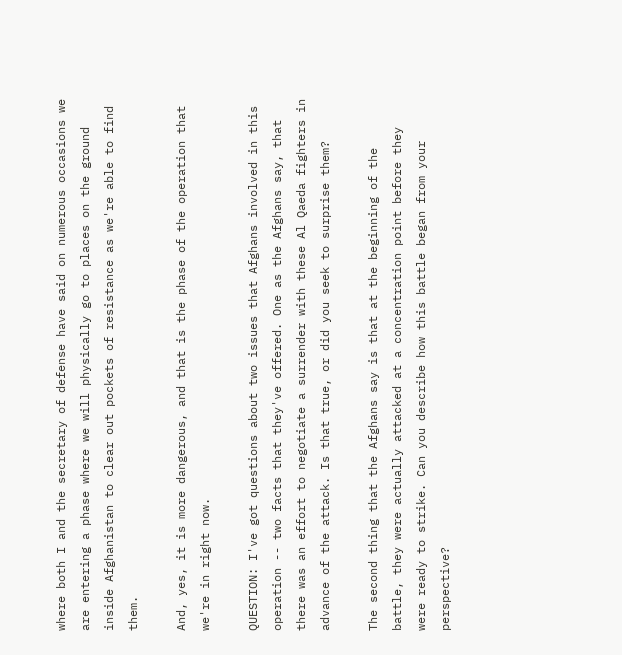where both I and the secretary of defense have said on numerous occasions we are entering a phase where we will physically go to places on the ground inside Afghanistan to clear out pockets of resistance as we're able to find them.

And, yes, it is more dangerous, and that is the phase of the operation that we're in right now.

QUESTION: I've got questions about two issues that Afghans involved in this operation -- two facts that they've offered. One as the Afghans say, that there was an effort to negotiate a surrender with these Al Qaeda fighters in advance of the attack. Is that true, or did you seek to surprise them?

The second thing that the Afghans say is that at the beginning of the battle, they were actually attacked at a concentration point before they were ready to strike. Can you describe how this battle began from your perspective?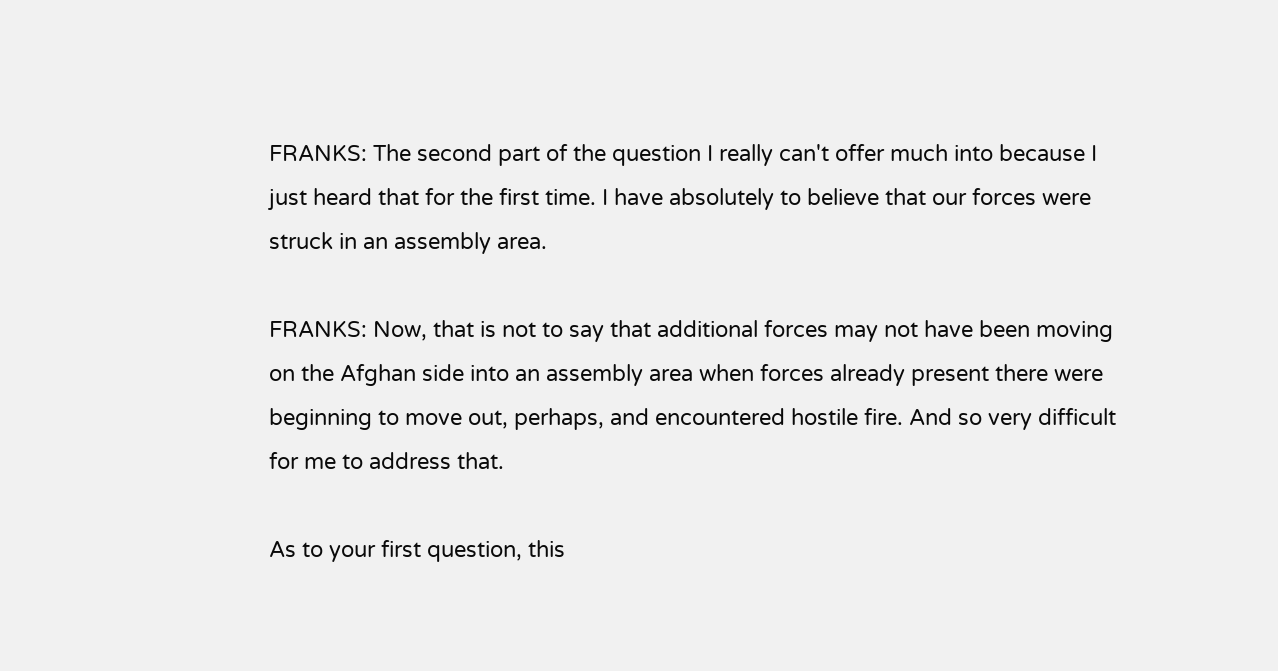FRANKS: The second part of the question I really can't offer much into because I just heard that for the first time. I have absolutely to believe that our forces were struck in an assembly area.

FRANKS: Now, that is not to say that additional forces may not have been moving on the Afghan side into an assembly area when forces already present there were beginning to move out, perhaps, and encountered hostile fire. And so very difficult for me to address that.

As to your first question, this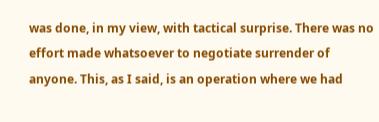was done, in my view, with tactical surprise. There was no effort made whatsoever to negotiate surrender of anyone. This, as I said, is an operation where we had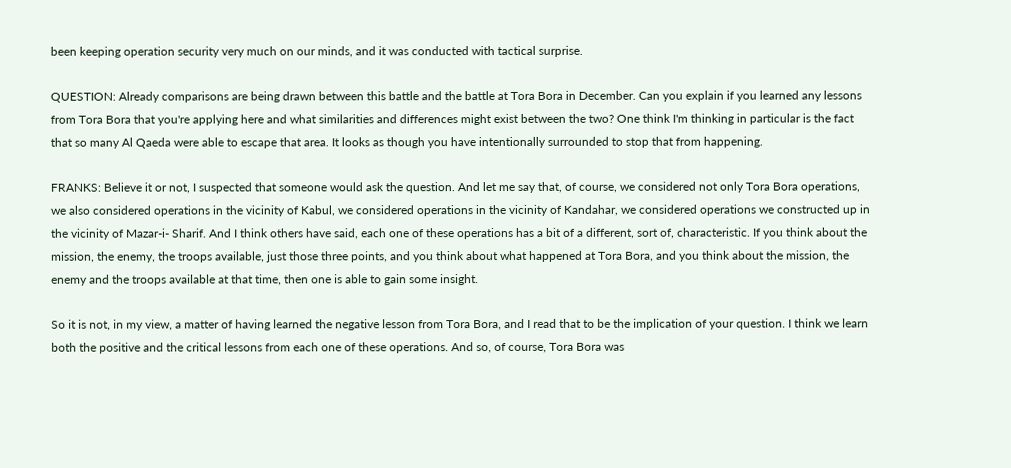been keeping operation security very much on our minds, and it was conducted with tactical surprise.

QUESTION: Already comparisons are being drawn between this battle and the battle at Tora Bora in December. Can you explain if you learned any lessons from Tora Bora that you're applying here and what similarities and differences might exist between the two? One think I'm thinking in particular is the fact that so many Al Qaeda were able to escape that area. It looks as though you have intentionally surrounded to stop that from happening.

FRANKS: Believe it or not, I suspected that someone would ask the question. And let me say that, of course, we considered not only Tora Bora operations, we also considered operations in the vicinity of Kabul, we considered operations in the vicinity of Kandahar, we considered operations we constructed up in the vicinity of Mazar-i- Sharif. And I think others have said, each one of these operations has a bit of a different, sort of, characteristic. If you think about the mission, the enemy, the troops available, just those three points, and you think about what happened at Tora Bora, and you think about the mission, the enemy and the troops available at that time, then one is able to gain some insight.

So it is not, in my view, a matter of having learned the negative lesson from Tora Bora, and I read that to be the implication of your question. I think we learn both the positive and the critical lessons from each one of these operations. And so, of course, Tora Bora was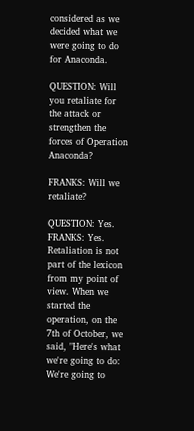considered as we decided what we were going to do for Anaconda.

QUESTION: Will you retaliate for the attack or strengthen the forces of Operation Anaconda?

FRANKS: Will we retaliate?

QUESTION: Yes. FRANKS: Yes. Retaliation is not part of the lexicon from my point of view. When we started the operation, on the 7th of October, we said, "Here's what we're going to do: We're going to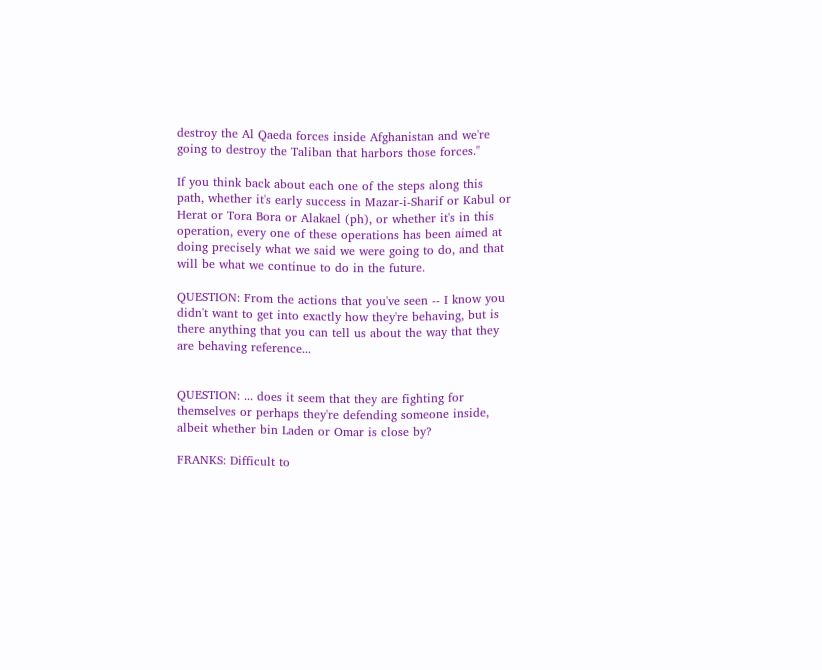destroy the Al Qaeda forces inside Afghanistan and we're going to destroy the Taliban that harbors those forces."

If you think back about each one of the steps along this path, whether it's early success in Mazar-i-Sharif or Kabul or Herat or Tora Bora or Alakael (ph), or whether it's in this operation, every one of these operations has been aimed at doing precisely what we said we were going to do, and that will be what we continue to do in the future.

QUESTION: From the actions that you've seen -- I know you didn't want to get into exactly how they're behaving, but is there anything that you can tell us about the way that they are behaving reference...


QUESTION: ... does it seem that they are fighting for themselves or perhaps they're defending someone inside, albeit whether bin Laden or Omar is close by?

FRANKS: Difficult to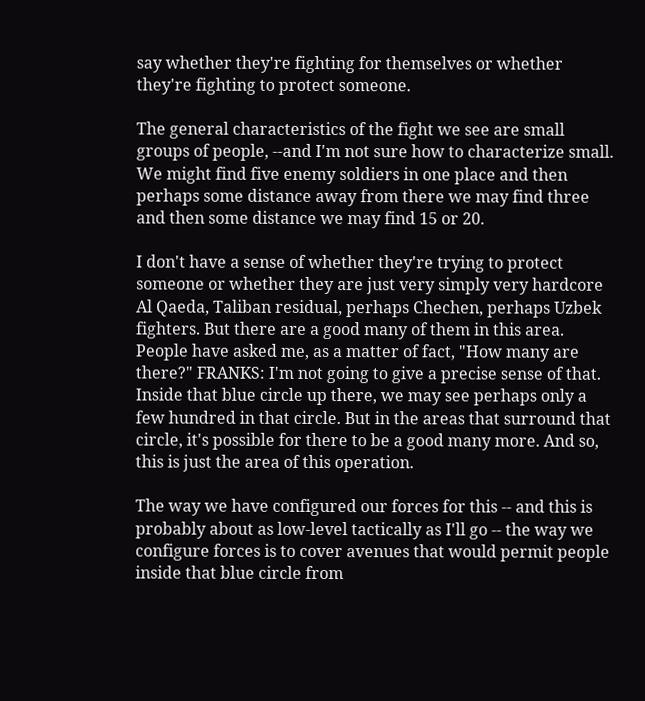say whether they're fighting for themselves or whether they're fighting to protect someone.

The general characteristics of the fight we see are small groups of people, --and I'm not sure how to characterize small. We might find five enemy soldiers in one place and then perhaps some distance away from there we may find three and then some distance we may find 15 or 20.

I don't have a sense of whether they're trying to protect someone or whether they are just very simply very hardcore Al Qaeda, Taliban residual, perhaps Chechen, perhaps Uzbek fighters. But there are a good many of them in this area. People have asked me, as a matter of fact, "How many are there?" FRANKS: I'm not going to give a precise sense of that. Inside that blue circle up there, we may see perhaps only a few hundred in that circle. But in the areas that surround that circle, it's possible for there to be a good many more. And so, this is just the area of this operation.

The way we have configured our forces for this -- and this is probably about as low-level tactically as I'll go -- the way we configure forces is to cover avenues that would permit people inside that blue circle from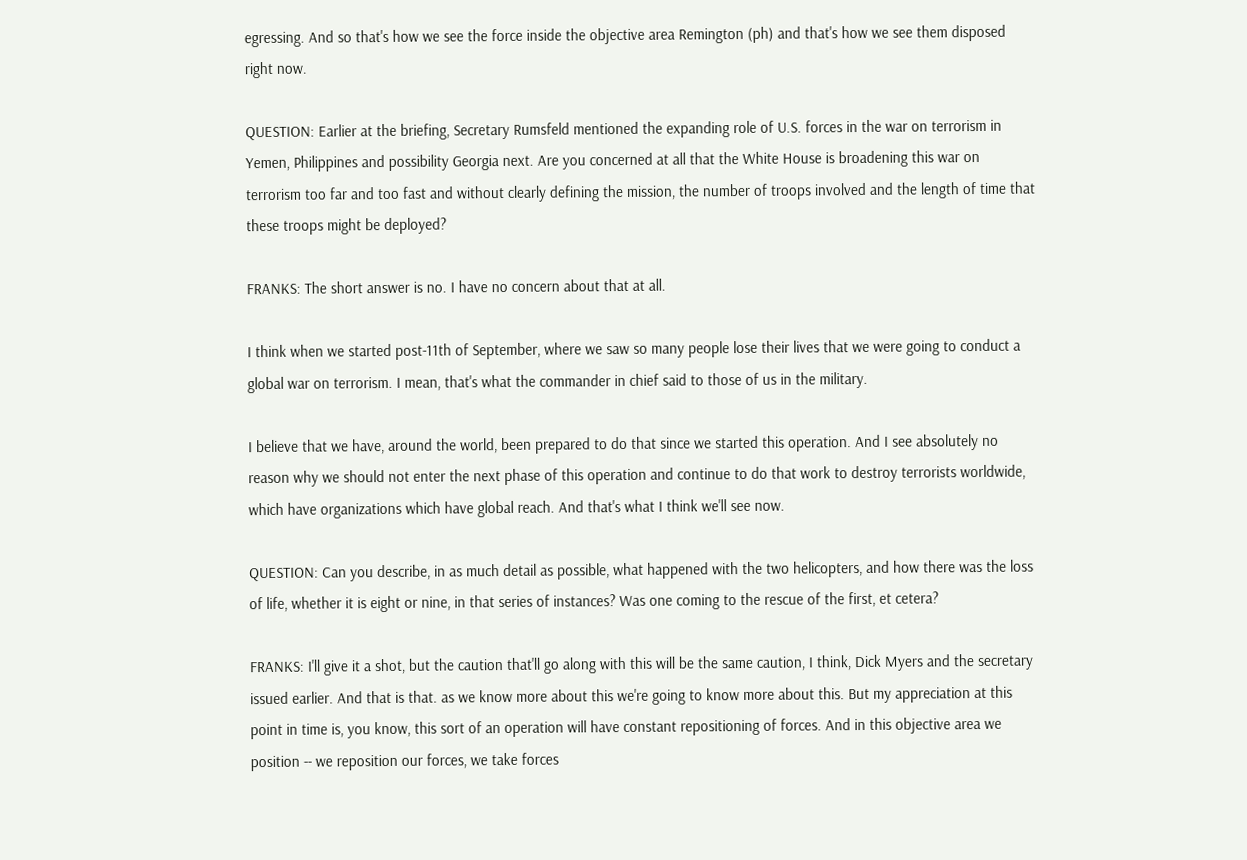egressing. And so that's how we see the force inside the objective area Remington (ph) and that's how we see them disposed right now.

QUESTION: Earlier at the briefing, Secretary Rumsfeld mentioned the expanding role of U.S. forces in the war on terrorism in Yemen, Philippines and possibility Georgia next. Are you concerned at all that the White House is broadening this war on terrorism too far and too fast and without clearly defining the mission, the number of troops involved and the length of time that these troops might be deployed?

FRANKS: The short answer is no. I have no concern about that at all.

I think when we started post-11th of September, where we saw so many people lose their lives that we were going to conduct a global war on terrorism. I mean, that's what the commander in chief said to those of us in the military.

I believe that we have, around the world, been prepared to do that since we started this operation. And I see absolutely no reason why we should not enter the next phase of this operation and continue to do that work to destroy terrorists worldwide, which have organizations which have global reach. And that's what I think we'll see now.

QUESTION: Can you describe, in as much detail as possible, what happened with the two helicopters, and how there was the loss of life, whether it is eight or nine, in that series of instances? Was one coming to the rescue of the first, et cetera?

FRANKS: I'll give it a shot, but the caution that'll go along with this will be the same caution, I think, Dick Myers and the secretary issued earlier. And that is that. as we know more about this we're going to know more about this. But my appreciation at this point in time is, you know, this sort of an operation will have constant repositioning of forces. And in this objective area we position -- we reposition our forces, we take forces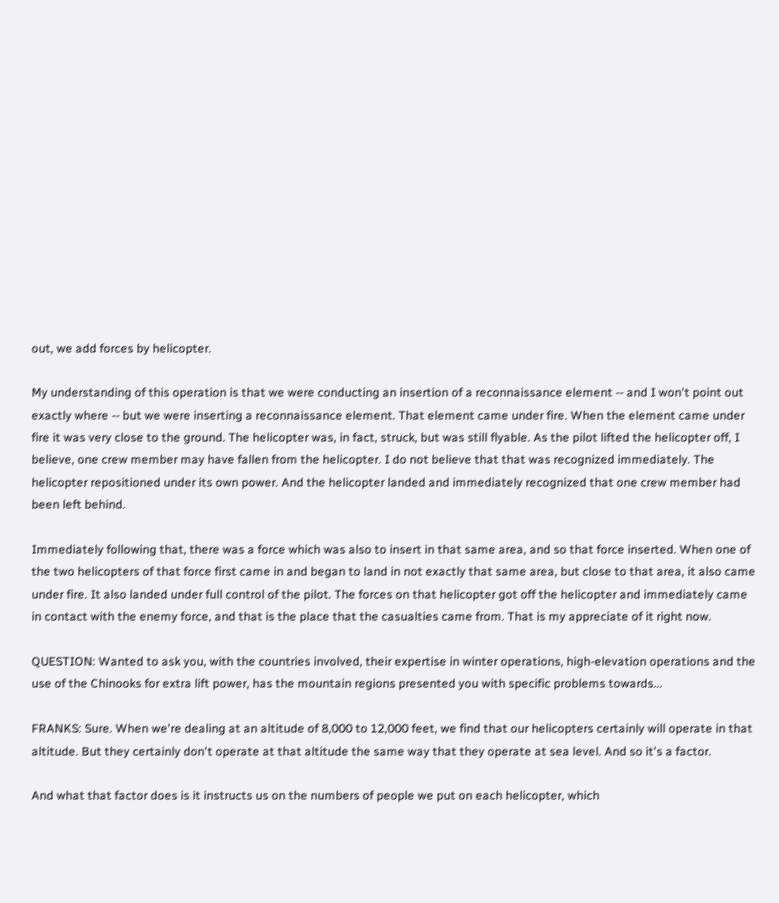out, we add forces by helicopter.

My understanding of this operation is that we were conducting an insertion of a reconnaissance element -- and I won't point out exactly where -- but we were inserting a reconnaissance element. That element came under fire. When the element came under fire it was very close to the ground. The helicopter was, in fact, struck, but was still flyable. As the pilot lifted the helicopter off, I believe, one crew member may have fallen from the helicopter. I do not believe that that was recognized immediately. The helicopter repositioned under its own power. And the helicopter landed and immediately recognized that one crew member had been left behind.

Immediately following that, there was a force which was also to insert in that same area, and so that force inserted. When one of the two helicopters of that force first came in and began to land in not exactly that same area, but close to that area, it also came under fire. It also landed under full control of the pilot. The forces on that helicopter got off the helicopter and immediately came in contact with the enemy force, and that is the place that the casualties came from. That is my appreciate of it right now.

QUESTION: Wanted to ask you, with the countries involved, their expertise in winter operations, high-elevation operations and the use of the Chinooks for extra lift power, has the mountain regions presented you with specific problems towards...

FRANKS: Sure. When we're dealing at an altitude of 8,000 to 12,000 feet, we find that our helicopters certainly will operate in that altitude. But they certainly don't operate at that altitude the same way that they operate at sea level. And so it's a factor.

And what that factor does is it instructs us on the numbers of people we put on each helicopter, which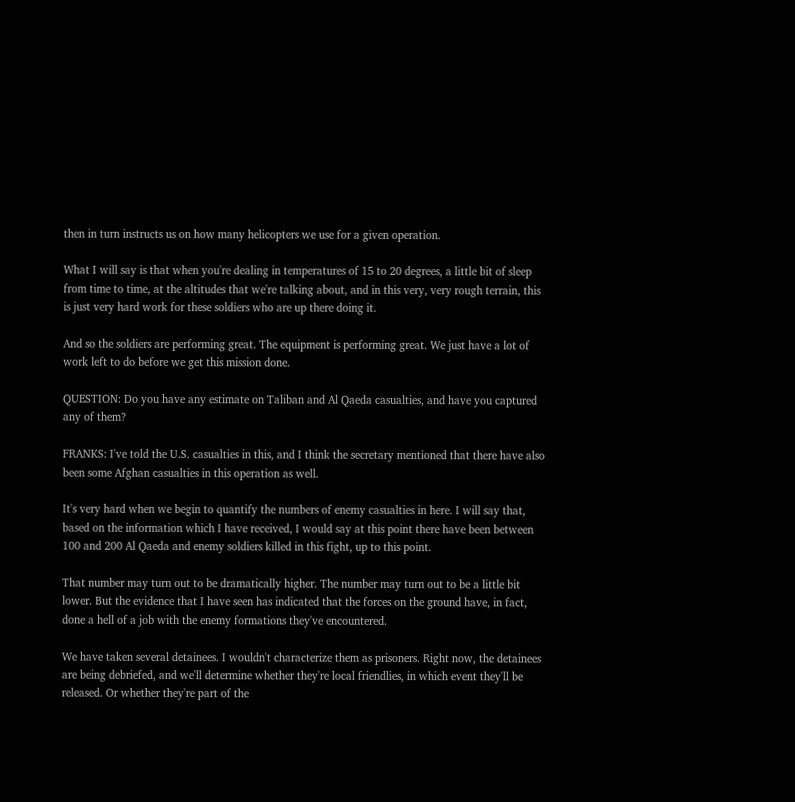then in turn instructs us on how many helicopters we use for a given operation.

What I will say is that when you're dealing in temperatures of 15 to 20 degrees, a little bit of sleep from time to time, at the altitudes that we're talking about, and in this very, very rough terrain, this is just very hard work for these soldiers who are up there doing it.

And so the soldiers are performing great. The equipment is performing great. We just have a lot of work left to do before we get this mission done.

QUESTION: Do you have any estimate on Taliban and Al Qaeda casualties, and have you captured any of them?

FRANKS: I've told the U.S. casualties in this, and I think the secretary mentioned that there have also been some Afghan casualties in this operation as well.

It's very hard when we begin to quantify the numbers of enemy casualties in here. I will say that, based on the information which I have received, I would say at this point there have been between 100 and 200 Al Qaeda and enemy soldiers killed in this fight, up to this point.

That number may turn out to be dramatically higher. The number may turn out to be a little bit lower. But the evidence that I have seen has indicated that the forces on the ground have, in fact, done a hell of a job with the enemy formations they've encountered.

We have taken several detainees. I wouldn't characterize them as prisoners. Right now, the detainees are being debriefed, and we'll determine whether they're local friendlies, in which event they'll be released. Or whether they're part of the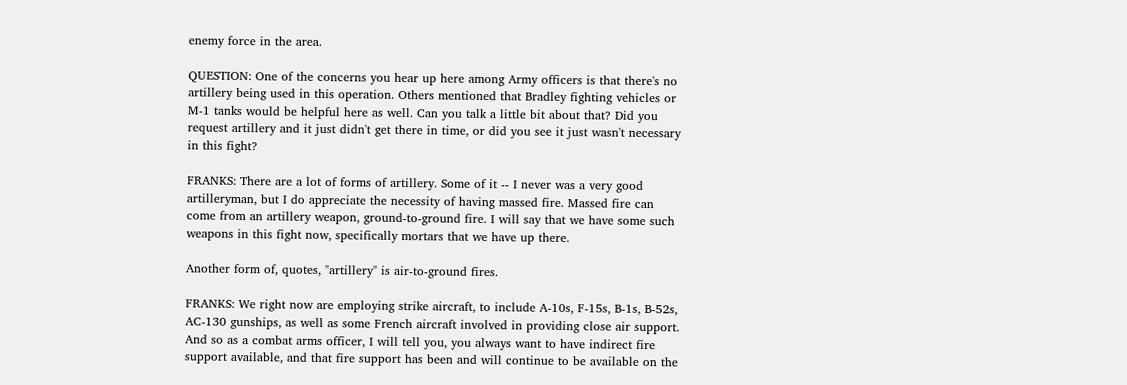enemy force in the area.

QUESTION: One of the concerns you hear up here among Army officers is that there's no artillery being used in this operation. Others mentioned that Bradley fighting vehicles or M-1 tanks would be helpful here as well. Can you talk a little bit about that? Did you request artillery and it just didn't get there in time, or did you see it just wasn't necessary in this fight?

FRANKS: There are a lot of forms of artillery. Some of it -- I never was a very good artilleryman, but I do appreciate the necessity of having massed fire. Massed fire can come from an artillery weapon, ground-to-ground fire. I will say that we have some such weapons in this fight now, specifically mortars that we have up there.

Another form of, quotes, "artillery" is air-to-ground fires.

FRANKS: We right now are employing strike aircraft, to include A-10s, F-15s, B-1s, B-52s, AC-130 gunships, as well as some French aircraft involved in providing close air support. And so as a combat arms officer, I will tell you, you always want to have indirect fire support available, and that fire support has been and will continue to be available on the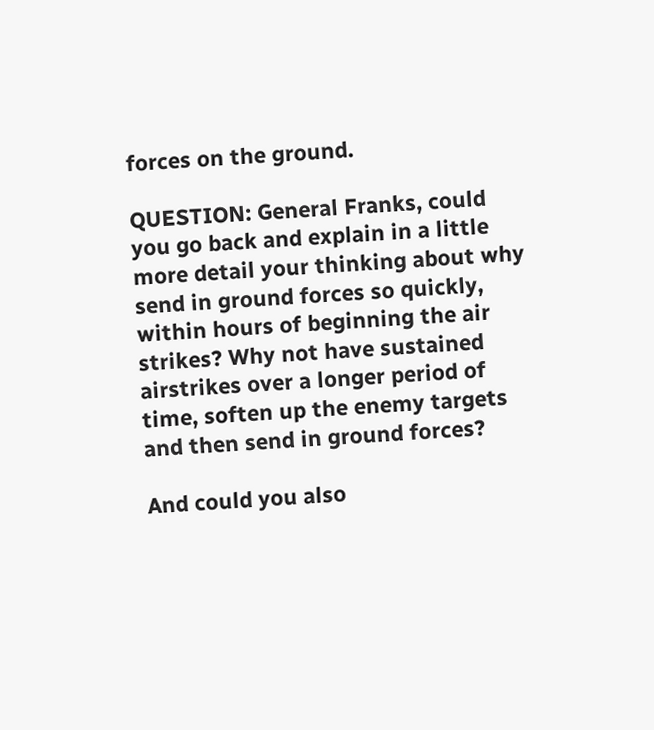forces on the ground.

QUESTION: General Franks, could you go back and explain in a little more detail your thinking about why send in ground forces so quickly, within hours of beginning the air strikes? Why not have sustained airstrikes over a longer period of time, soften up the enemy targets and then send in ground forces?

And could you also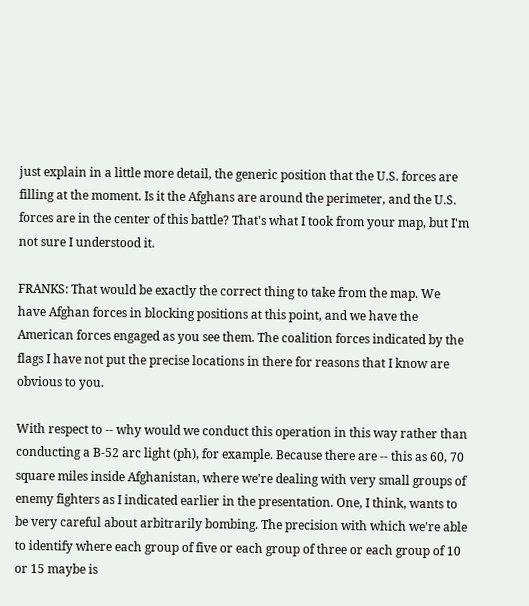just explain in a little more detail, the generic position that the U.S. forces are filling at the moment. Is it the Afghans are around the perimeter, and the U.S. forces are in the center of this battle? That's what I took from your map, but I'm not sure I understood it.

FRANKS: That would be exactly the correct thing to take from the map. We have Afghan forces in blocking positions at this point, and we have the American forces engaged as you see them. The coalition forces indicated by the flags I have not put the precise locations in there for reasons that I know are obvious to you.

With respect to -- why would we conduct this operation in this way rather than conducting a B-52 arc light (ph), for example. Because there are -- this as 60, 70 square miles inside Afghanistan, where we're dealing with very small groups of enemy fighters as I indicated earlier in the presentation. One, I think, wants to be very careful about arbitrarily bombing. The precision with which we're able to identify where each group of five or each group of three or each group of 10 or 15 maybe is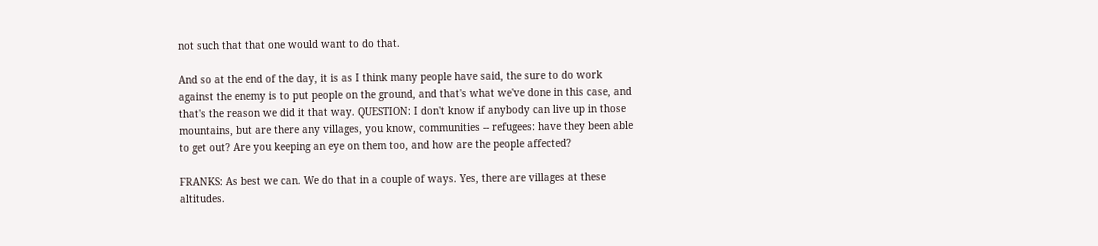not such that that one would want to do that.

And so at the end of the day, it is as I think many people have said, the sure to do work against the enemy is to put people on the ground, and that's what we've done in this case, and that's the reason we did it that way. QUESTION: I don't know if anybody can live up in those mountains, but are there any villages, you know, communities -- refugees: have they been able to get out? Are you keeping an eye on them too, and how are the people affected?

FRANKS: As best we can. We do that in a couple of ways. Yes, there are villages at these altitudes.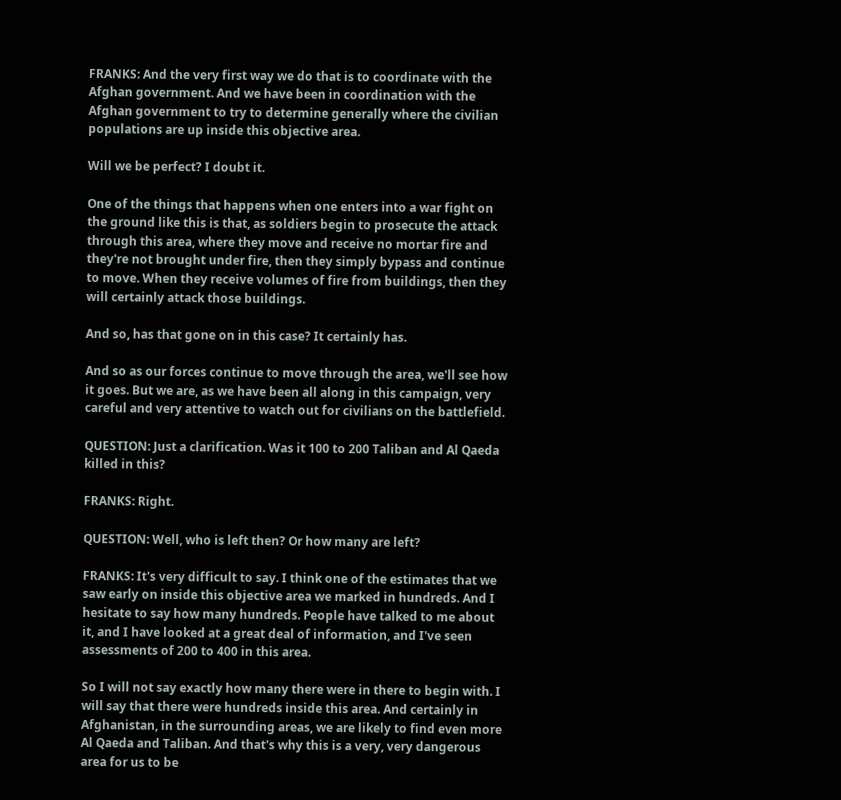FRANKS: And the very first way we do that is to coordinate with the Afghan government. And we have been in coordination with the Afghan government to try to determine generally where the civilian populations are up inside this objective area.

Will we be perfect? I doubt it.

One of the things that happens when one enters into a war fight on the ground like this is that, as soldiers begin to prosecute the attack through this area, where they move and receive no mortar fire and they're not brought under fire, then they simply bypass and continue to move. When they receive volumes of fire from buildings, then they will certainly attack those buildings.

And so, has that gone on in this case? It certainly has.

And so as our forces continue to move through the area, we'll see how it goes. But we are, as we have been all along in this campaign, very careful and very attentive to watch out for civilians on the battlefield.

QUESTION: Just a clarification. Was it 100 to 200 Taliban and Al Qaeda killed in this?

FRANKS: Right.

QUESTION: Well, who is left then? Or how many are left?

FRANKS: It's very difficult to say. I think one of the estimates that we saw early on inside this objective area we marked in hundreds. And I hesitate to say how many hundreds. People have talked to me about it, and I have looked at a great deal of information, and I've seen assessments of 200 to 400 in this area.

So I will not say exactly how many there were in there to begin with. I will say that there were hundreds inside this area. And certainly in Afghanistan, in the surrounding areas, we are likely to find even more Al Qaeda and Taliban. And that's why this is a very, very dangerous area for us to be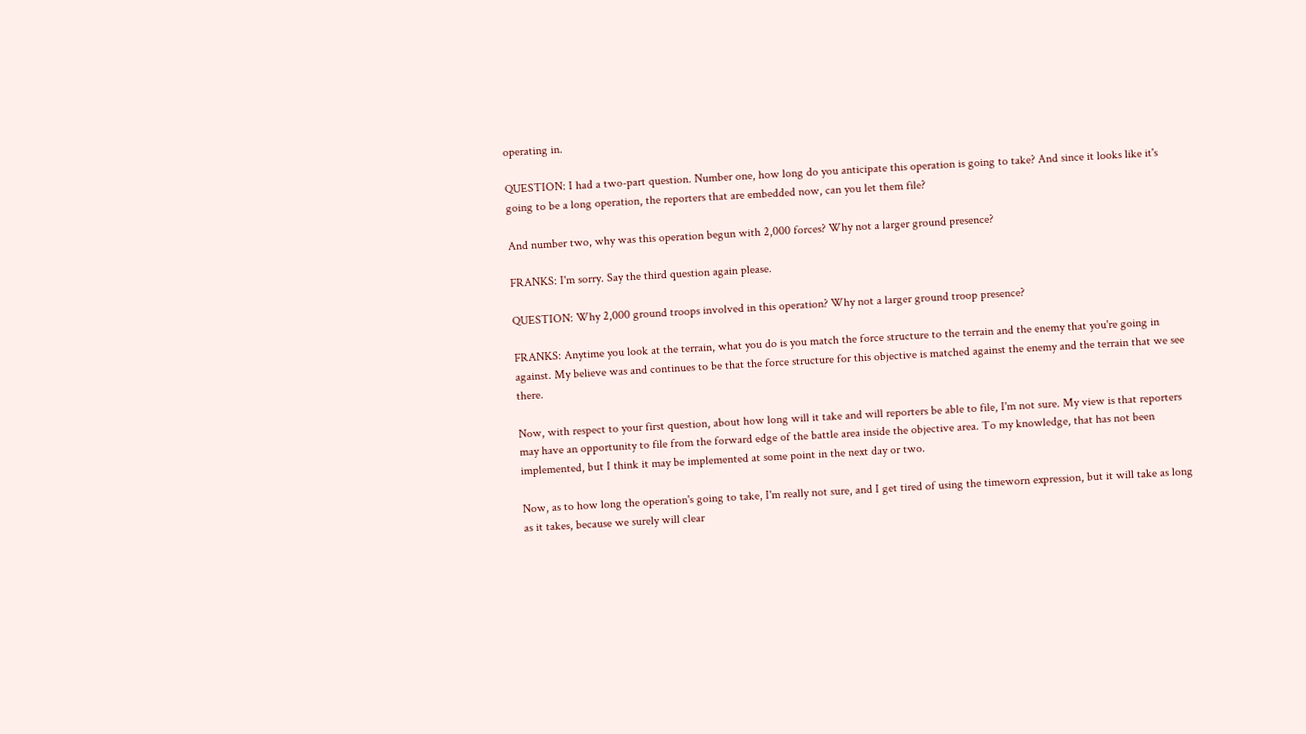operating in.

QUESTION: I had a two-part question. Number one, how long do you anticipate this operation is going to take? And since it looks like it's going to be a long operation, the reporters that are embedded now, can you let them file?

And number two, why was this operation begun with 2,000 forces? Why not a larger ground presence?

FRANKS: I'm sorry. Say the third question again please.

QUESTION: Why 2,000 ground troops involved in this operation? Why not a larger ground troop presence?

FRANKS: Anytime you look at the terrain, what you do is you match the force structure to the terrain and the enemy that you're going in against. My believe was and continues to be that the force structure for this objective is matched against the enemy and the terrain that we see there.

Now, with respect to your first question, about how long will it take and will reporters be able to file, I'm not sure. My view is that reporters may have an opportunity to file from the forward edge of the battle area inside the objective area. To my knowledge, that has not been implemented, but I think it may be implemented at some point in the next day or two.

Now, as to how long the operation's going to take, I'm really not sure, and I get tired of using the timeworn expression, but it will take as long as it takes, because we surely will clear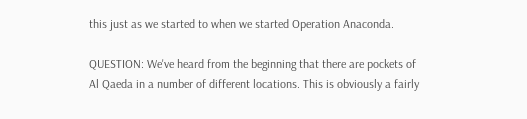this just as we started to when we started Operation Anaconda.

QUESTION: We've heard from the beginning that there are pockets of Al Qaeda in a number of different locations. This is obviously a fairly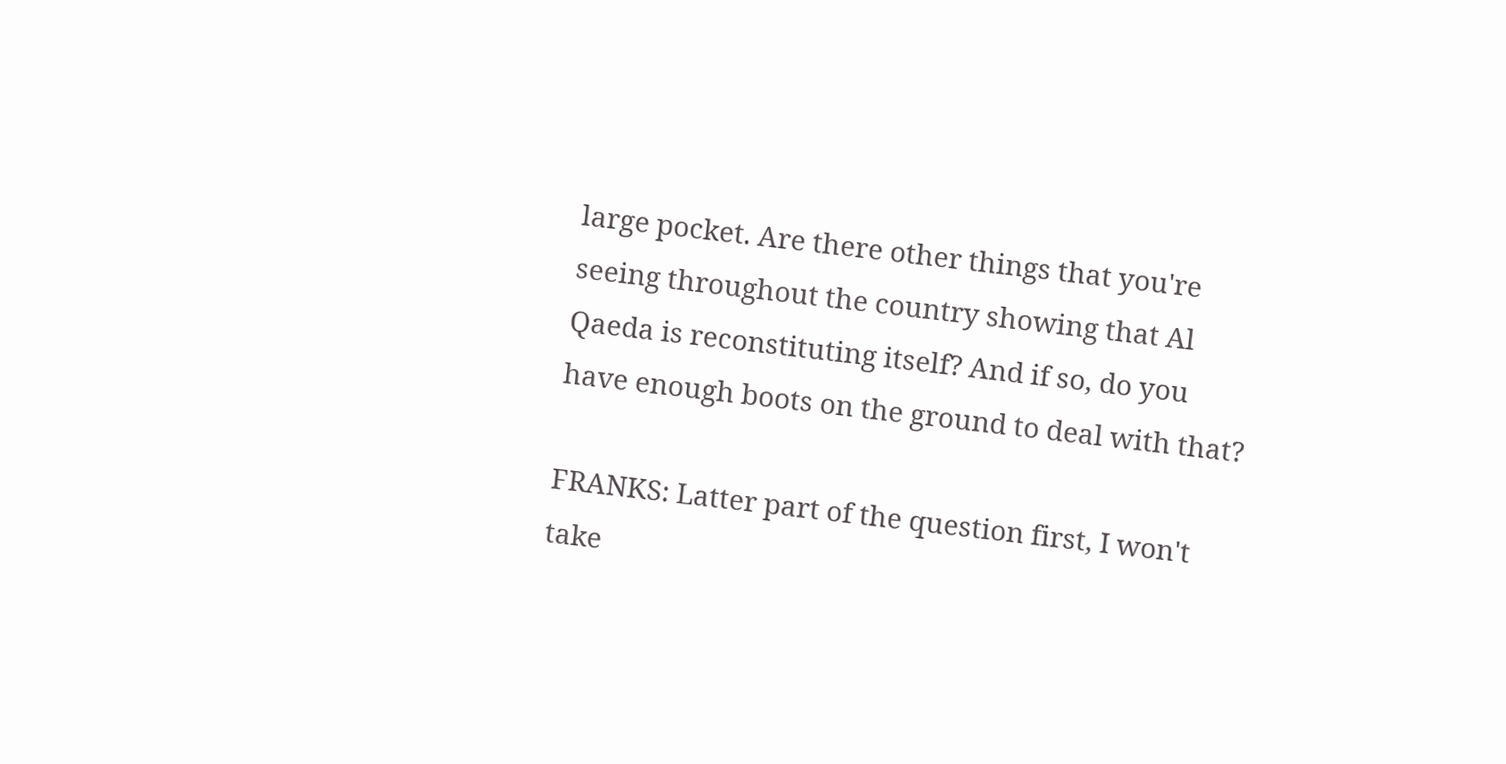large pocket. Are there other things that you're seeing throughout the country showing that Al Qaeda is reconstituting itself? And if so, do you have enough boots on the ground to deal with that?

FRANKS: Latter part of the question first, I won't take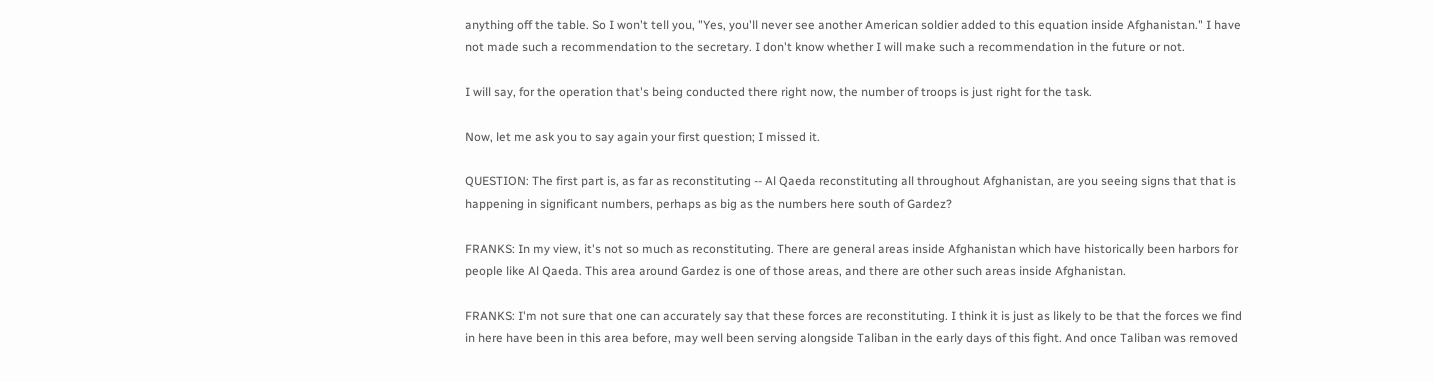anything off the table. So I won't tell you, "Yes, you'll never see another American soldier added to this equation inside Afghanistan." I have not made such a recommendation to the secretary. I don't know whether I will make such a recommendation in the future or not.

I will say, for the operation that's being conducted there right now, the number of troops is just right for the task.

Now, let me ask you to say again your first question; I missed it.

QUESTION: The first part is, as far as reconstituting -- Al Qaeda reconstituting all throughout Afghanistan, are you seeing signs that that is happening in significant numbers, perhaps as big as the numbers here south of Gardez?

FRANKS: In my view, it's not so much as reconstituting. There are general areas inside Afghanistan which have historically been harbors for people like Al Qaeda. This area around Gardez is one of those areas, and there are other such areas inside Afghanistan.

FRANKS: I'm not sure that one can accurately say that these forces are reconstituting. I think it is just as likely to be that the forces we find in here have been in this area before, may well been serving alongside Taliban in the early days of this fight. And once Taliban was removed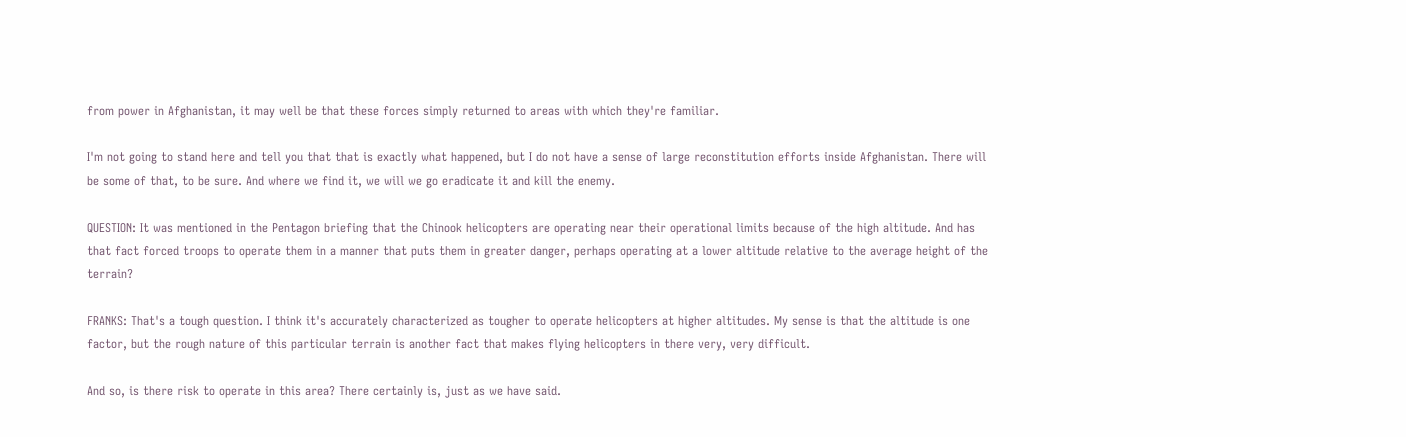from power in Afghanistan, it may well be that these forces simply returned to areas with which they're familiar.

I'm not going to stand here and tell you that that is exactly what happened, but I do not have a sense of large reconstitution efforts inside Afghanistan. There will be some of that, to be sure. And where we find it, we will we go eradicate it and kill the enemy.

QUESTION: It was mentioned in the Pentagon briefing that the Chinook helicopters are operating near their operational limits because of the high altitude. And has that fact forced troops to operate them in a manner that puts them in greater danger, perhaps operating at a lower altitude relative to the average height of the terrain?

FRANKS: That's a tough question. I think it's accurately characterized as tougher to operate helicopters at higher altitudes. My sense is that the altitude is one factor, but the rough nature of this particular terrain is another fact that makes flying helicopters in there very, very difficult.

And so, is there risk to operate in this area? There certainly is, just as we have said.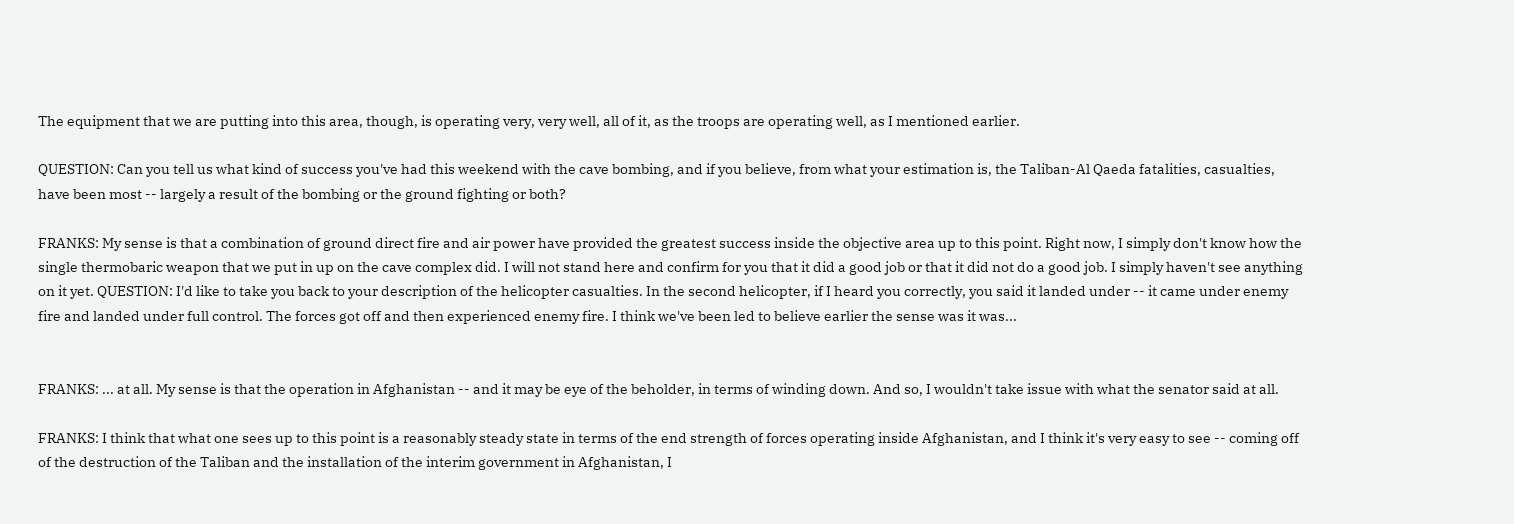The equipment that we are putting into this area, though, is operating very, very well, all of it, as the troops are operating well, as I mentioned earlier.

QUESTION: Can you tell us what kind of success you've had this weekend with the cave bombing, and if you believe, from what your estimation is, the Taliban-Al Qaeda fatalities, casualties, have been most -- largely a result of the bombing or the ground fighting or both?

FRANKS: My sense is that a combination of ground direct fire and air power have provided the greatest success inside the objective area up to this point. Right now, I simply don't know how the single thermobaric weapon that we put in up on the cave complex did. I will not stand here and confirm for you that it did a good job or that it did not do a good job. I simply haven't see anything on it yet. QUESTION: I'd like to take you back to your description of the helicopter casualties. In the second helicopter, if I heard you correctly, you said it landed under -- it came under enemy fire and landed under full control. The forces got off and then experienced enemy fire. I think we've been led to believe earlier the sense was it was...


FRANKS: ... at all. My sense is that the operation in Afghanistan -- and it may be eye of the beholder, in terms of winding down. And so, I wouldn't take issue with what the senator said at all.

FRANKS: I think that what one sees up to this point is a reasonably steady state in terms of the end strength of forces operating inside Afghanistan, and I think it's very easy to see -- coming off of the destruction of the Taliban and the installation of the interim government in Afghanistan, I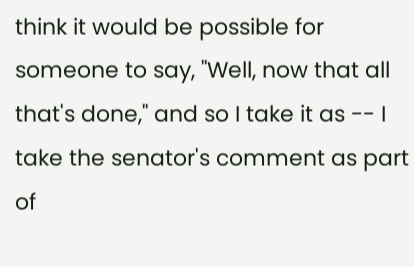think it would be possible for someone to say, "Well, now that all that's done," and so I take it as -- I take the senator's comment as part of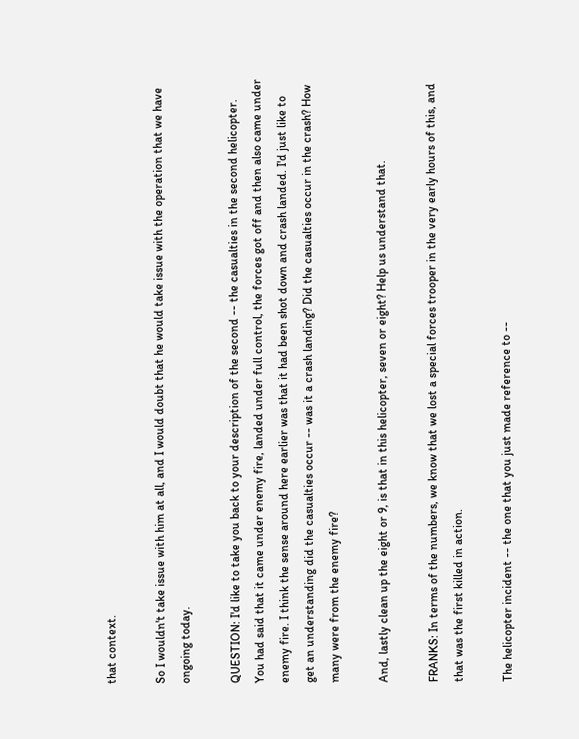that context.

So I wouldn't take issue with him at all, and I would doubt that he would take issue with the operation that we have ongoing today.

QUESTION: I'd like to take you back to your description of the second -- the casualties in the second helicopter. You had said that it came under enemy fire, landed under full control, the forces got off and then also came under enemy fire. I think the sense around here earlier was that it had been shot down and crash landed. I'd just like to get an understanding did the casualties occur -- was it a crash landing? Did the casualties occur in the crash? How many were from the enemy fire?

And, lastly clean up the eight or 9, is that in this helicopter, seven or eight? Help us understand that.

FRANKS: In terms of the numbers, we know that we lost a special forces trooper in the very early hours of this, and that was the first killed in action.

The helicopter incident -- the one that you just made reference to --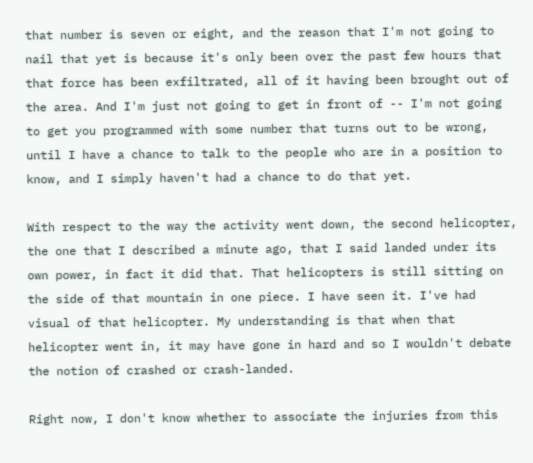that number is seven or eight, and the reason that I'm not going to nail that yet is because it's only been over the past few hours that that force has been exfiltrated, all of it having been brought out of the area. And I'm just not going to get in front of -- I'm not going to get you programmed with some number that turns out to be wrong, until I have a chance to talk to the people who are in a position to know, and I simply haven't had a chance to do that yet.

With respect to the way the activity went down, the second helicopter, the one that I described a minute ago, that I said landed under its own power, in fact it did that. That helicopters is still sitting on the side of that mountain in one piece. I have seen it. I've had visual of that helicopter. My understanding is that when that helicopter went in, it may have gone in hard and so I wouldn't debate the notion of crashed or crash-landed.

Right now, I don't know whether to associate the injuries from this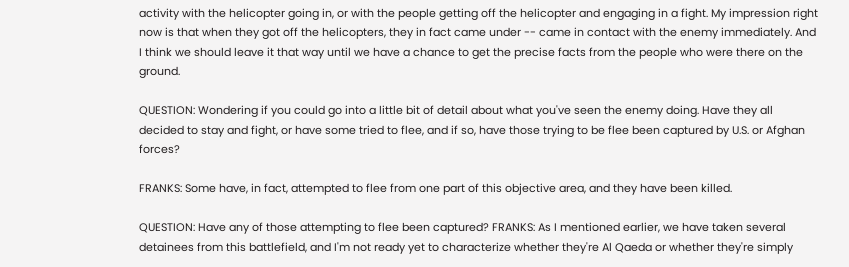activity with the helicopter going in, or with the people getting off the helicopter and engaging in a fight. My impression right now is that when they got off the helicopters, they in fact came under -- came in contact with the enemy immediately. And I think we should leave it that way until we have a chance to get the precise facts from the people who were there on the ground.

QUESTION: Wondering if you could go into a little bit of detail about what you've seen the enemy doing. Have they all decided to stay and fight, or have some tried to flee, and if so, have those trying to be flee been captured by U.S. or Afghan forces?

FRANKS: Some have, in fact, attempted to flee from one part of this objective area, and they have been killed.

QUESTION: Have any of those attempting to flee been captured? FRANKS: As I mentioned earlier, we have taken several detainees from this battlefield, and I'm not ready yet to characterize whether they're Al Qaeda or whether they're simply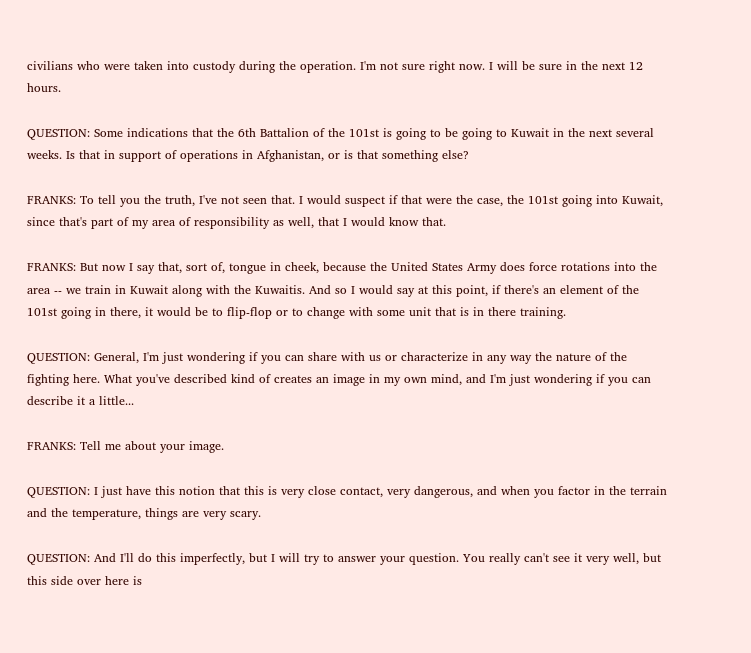civilians who were taken into custody during the operation. I'm not sure right now. I will be sure in the next 12 hours.

QUESTION: Some indications that the 6th Battalion of the 101st is going to be going to Kuwait in the next several weeks. Is that in support of operations in Afghanistan, or is that something else?

FRANKS: To tell you the truth, I've not seen that. I would suspect if that were the case, the 101st going into Kuwait, since that's part of my area of responsibility as well, that I would know that.

FRANKS: But now I say that, sort of, tongue in cheek, because the United States Army does force rotations into the area -- we train in Kuwait along with the Kuwaitis. And so I would say at this point, if there's an element of the 101st going in there, it would be to flip-flop or to change with some unit that is in there training.

QUESTION: General, I'm just wondering if you can share with us or characterize in any way the nature of the fighting here. What you've described kind of creates an image in my own mind, and I'm just wondering if you can describe it a little...

FRANKS: Tell me about your image.

QUESTION: I just have this notion that this is very close contact, very dangerous, and when you factor in the terrain and the temperature, things are very scary.

QUESTION: And I'll do this imperfectly, but I will try to answer your question. You really can't see it very well, but this side over here is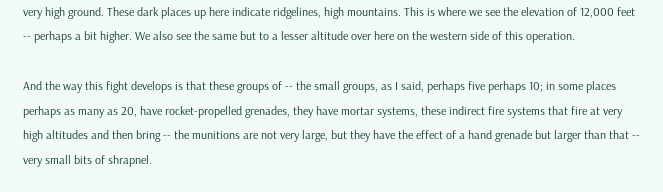very high ground. These dark places up here indicate ridgelines, high mountains. This is where we see the elevation of 12,000 feet -- perhaps a bit higher. We also see the same but to a lesser altitude over here on the western side of this operation.

And the way this fight develops is that these groups of -- the small groups, as I said, perhaps five perhaps 10; in some places perhaps as many as 20, have rocket-propelled grenades, they have mortar systems, these indirect fire systems that fire at very high altitudes and then bring -- the munitions are not very large, but they have the effect of a hand grenade but larger than that -- very small bits of shrapnel.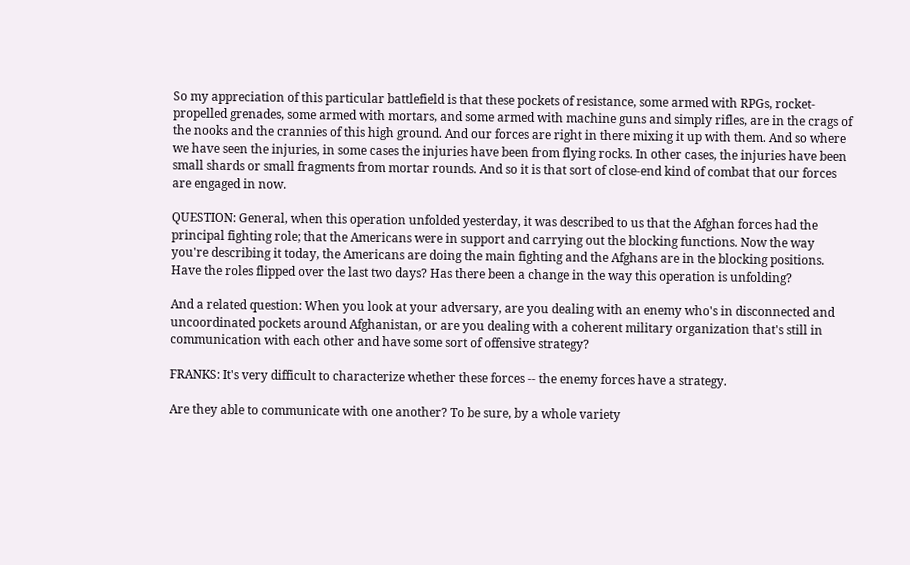So my appreciation of this particular battlefield is that these pockets of resistance, some armed with RPGs, rocket-propelled grenades, some armed with mortars, and some armed with machine guns and simply rifles, are in the crags of the nooks and the crannies of this high ground. And our forces are right in there mixing it up with them. And so where we have seen the injuries, in some cases the injuries have been from flying rocks. In other cases, the injuries have been small shards or small fragments from mortar rounds. And so it is that sort of close-end kind of combat that our forces are engaged in now.

QUESTION: General, when this operation unfolded yesterday, it was described to us that the Afghan forces had the principal fighting role; that the Americans were in support and carrying out the blocking functions. Now the way you're describing it today, the Americans are doing the main fighting and the Afghans are in the blocking positions. Have the roles flipped over the last two days? Has there been a change in the way this operation is unfolding?

And a related question: When you look at your adversary, are you dealing with an enemy who's in disconnected and uncoordinated pockets around Afghanistan, or are you dealing with a coherent military organization that's still in communication with each other and have some sort of offensive strategy?

FRANKS: It's very difficult to characterize whether these forces -- the enemy forces have a strategy.

Are they able to communicate with one another? To be sure, by a whole variety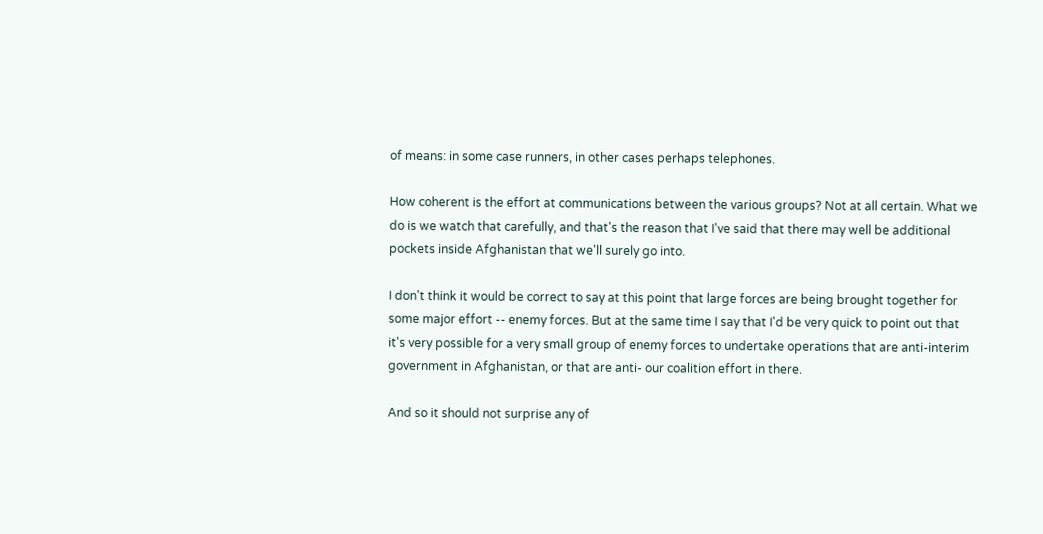of means: in some case runners, in other cases perhaps telephones.

How coherent is the effort at communications between the various groups? Not at all certain. What we do is we watch that carefully, and that's the reason that I've said that there may well be additional pockets inside Afghanistan that we'll surely go into.

I don't think it would be correct to say at this point that large forces are being brought together for some major effort -- enemy forces. But at the same time I say that I'd be very quick to point out that it's very possible for a very small group of enemy forces to undertake operations that are anti-interim government in Afghanistan, or that are anti- our coalition effort in there.

And so it should not surprise any of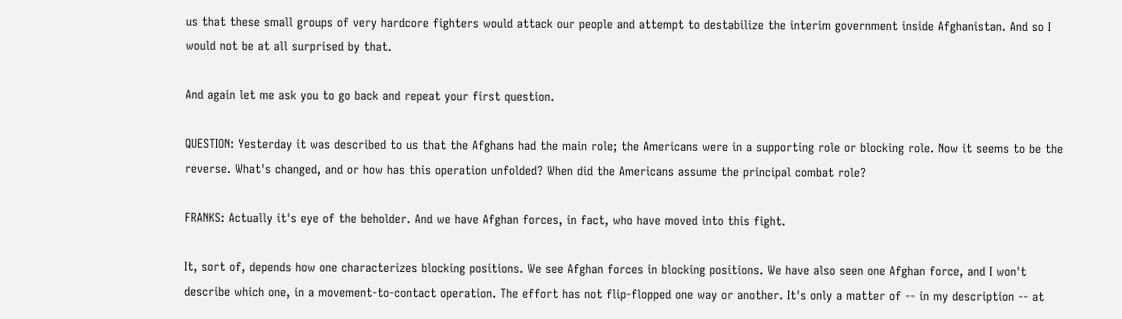us that these small groups of very hardcore fighters would attack our people and attempt to destabilize the interim government inside Afghanistan. And so I would not be at all surprised by that.

And again let me ask you to go back and repeat your first question.

QUESTION: Yesterday it was described to us that the Afghans had the main role; the Americans were in a supporting role or blocking role. Now it seems to be the reverse. What's changed, and or how has this operation unfolded? When did the Americans assume the principal combat role?

FRANKS: Actually it's eye of the beholder. And we have Afghan forces, in fact, who have moved into this fight.

It, sort of, depends how one characterizes blocking positions. We see Afghan forces in blocking positions. We have also seen one Afghan force, and I won't describe which one, in a movement-to-contact operation. The effort has not flip-flopped one way or another. It's only a matter of -- in my description -- at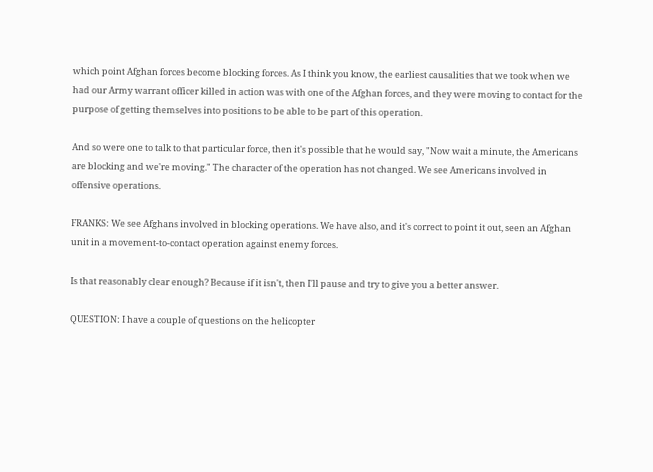which point Afghan forces become blocking forces. As I think you know, the earliest causalities that we took when we had our Army warrant officer killed in action was with one of the Afghan forces, and they were moving to contact for the purpose of getting themselves into positions to be able to be part of this operation.

And so were one to talk to that particular force, then it's possible that he would say, "Now wait a minute, the Americans are blocking and we're moving." The character of the operation has not changed. We see Americans involved in offensive operations.

FRANKS: We see Afghans involved in blocking operations. We have also, and it's correct to point it out, seen an Afghan unit in a movement-to-contact operation against enemy forces.

Is that reasonably clear enough? Because if it isn't, then I'll pause and try to give you a better answer.

QUESTION: I have a couple of questions on the helicopter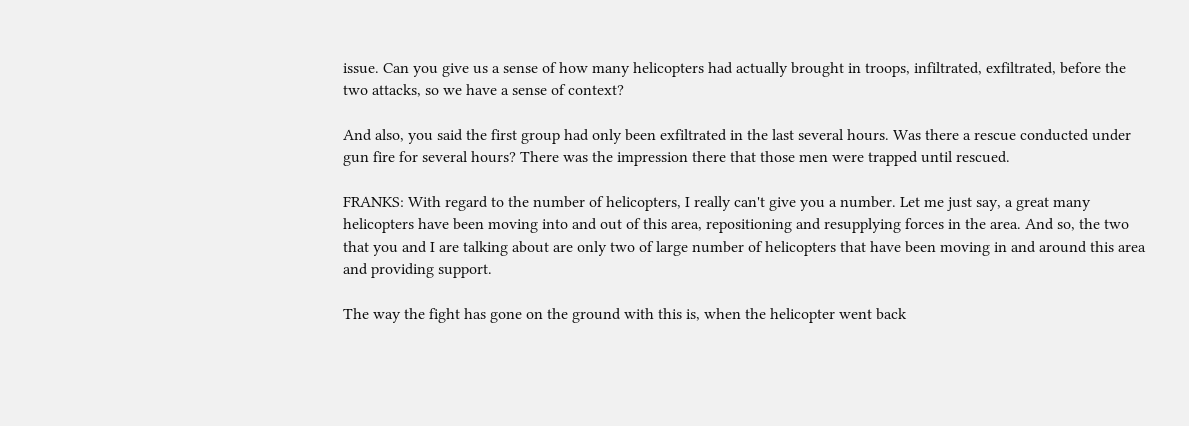issue. Can you give us a sense of how many helicopters had actually brought in troops, infiltrated, exfiltrated, before the two attacks, so we have a sense of context?

And also, you said the first group had only been exfiltrated in the last several hours. Was there a rescue conducted under gun fire for several hours? There was the impression there that those men were trapped until rescued.

FRANKS: With regard to the number of helicopters, I really can't give you a number. Let me just say, a great many helicopters have been moving into and out of this area, repositioning and resupplying forces in the area. And so, the two that you and I are talking about are only two of large number of helicopters that have been moving in and around this area and providing support.

The way the fight has gone on the ground with this is, when the helicopter went back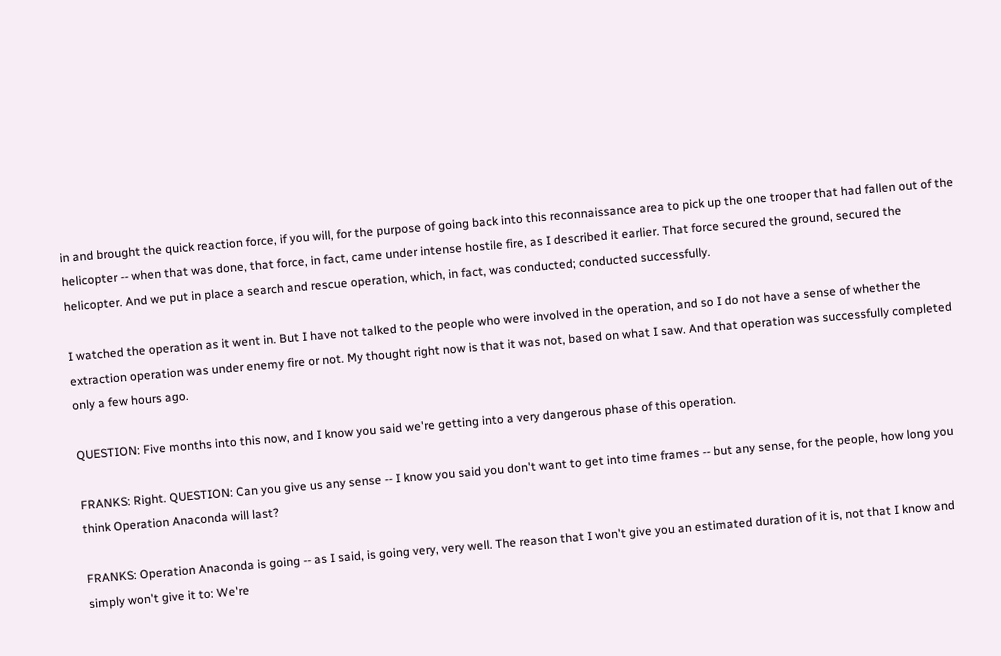in and brought the quick reaction force, if you will, for the purpose of going back into this reconnaissance area to pick up the one trooper that had fallen out of the helicopter -- when that was done, that force, in fact, came under intense hostile fire, as I described it earlier. That force secured the ground, secured the helicopter. And we put in place a search and rescue operation, which, in fact, was conducted; conducted successfully.

I watched the operation as it went in. But I have not talked to the people who were involved in the operation, and so I do not have a sense of whether the extraction operation was under enemy fire or not. My thought right now is that it was not, based on what I saw. And that operation was successfully completed only a few hours ago.

QUESTION: Five months into this now, and I know you said we're getting into a very dangerous phase of this operation.

FRANKS: Right. QUESTION: Can you give us any sense -- I know you said you don't want to get into time frames -- but any sense, for the people, how long you think Operation Anaconda will last?

FRANKS: Operation Anaconda is going -- as I said, is going very, very well. The reason that I won't give you an estimated duration of it is, not that I know and simply won't give it to: We're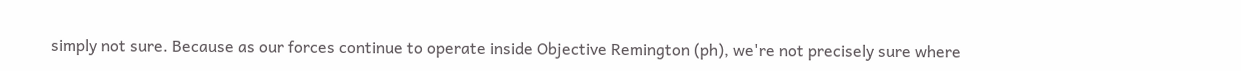simply not sure. Because as our forces continue to operate inside Objective Remington (ph), we're not precisely sure where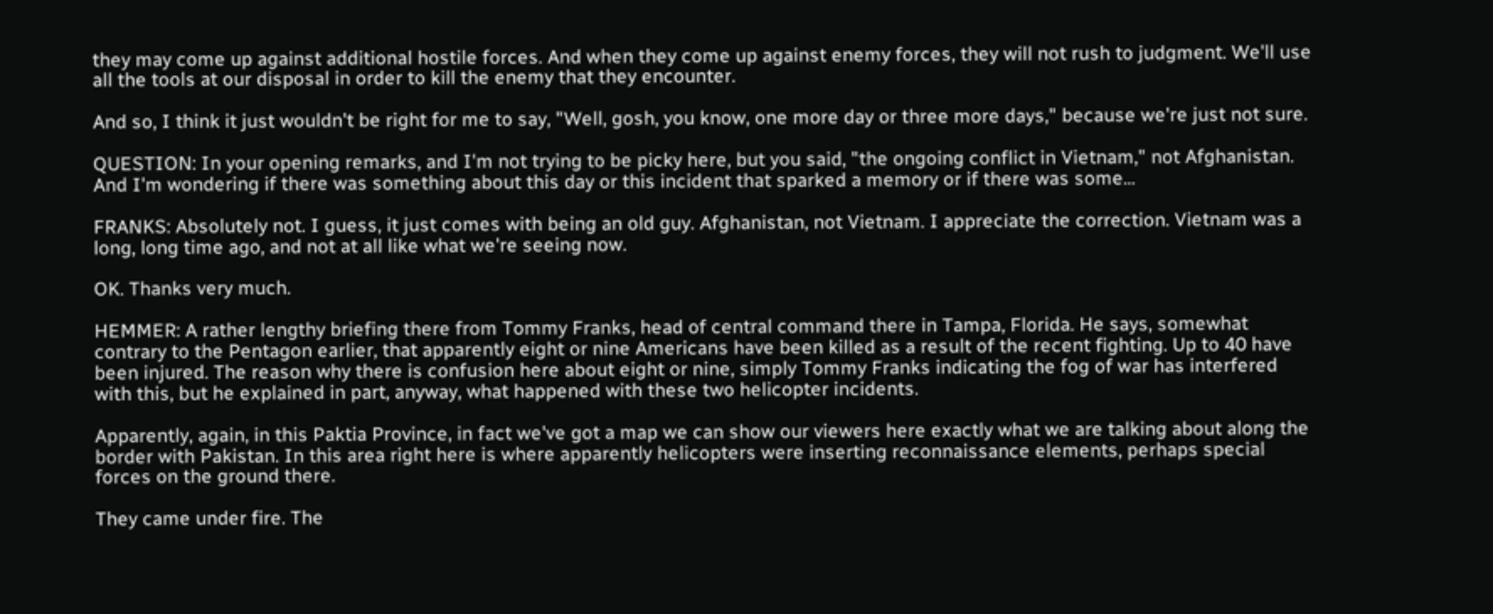they may come up against additional hostile forces. And when they come up against enemy forces, they will not rush to judgment. We'll use all the tools at our disposal in order to kill the enemy that they encounter.

And so, I think it just wouldn't be right for me to say, "Well, gosh, you know, one more day or three more days," because we're just not sure.

QUESTION: In your opening remarks, and I'm not trying to be picky here, but you said, "the ongoing conflict in Vietnam," not Afghanistan. And I'm wondering if there was something about this day or this incident that sparked a memory or if there was some...

FRANKS: Absolutely not. I guess, it just comes with being an old guy. Afghanistan, not Vietnam. I appreciate the correction. Vietnam was a long, long time ago, and not at all like what we're seeing now.

OK. Thanks very much.

HEMMER: A rather lengthy briefing there from Tommy Franks, head of central command there in Tampa, Florida. He says, somewhat contrary to the Pentagon earlier, that apparently eight or nine Americans have been killed as a result of the recent fighting. Up to 40 have been injured. The reason why there is confusion here about eight or nine, simply Tommy Franks indicating the fog of war has interfered with this, but he explained in part, anyway, what happened with these two helicopter incidents.

Apparently, again, in this Paktia Province, in fact we've got a map we can show our viewers here exactly what we are talking about along the border with Pakistan. In this area right here is where apparently helicopters were inserting reconnaissance elements, perhaps special forces on the ground there.

They came under fire. The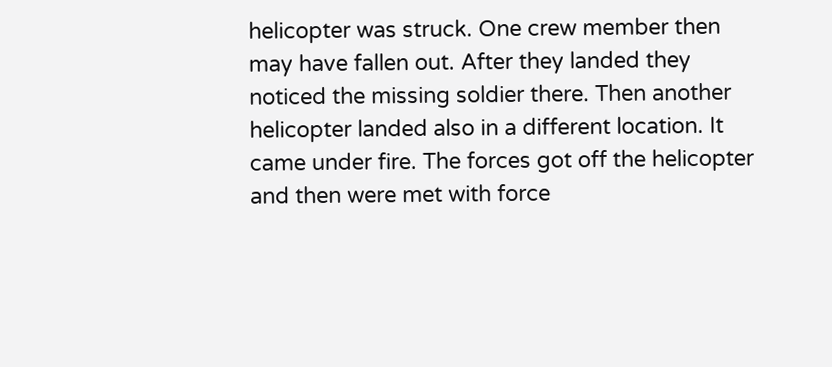helicopter was struck. One crew member then may have fallen out. After they landed they noticed the missing soldier there. Then another helicopter landed also in a different location. It came under fire. The forces got off the helicopter and then were met with force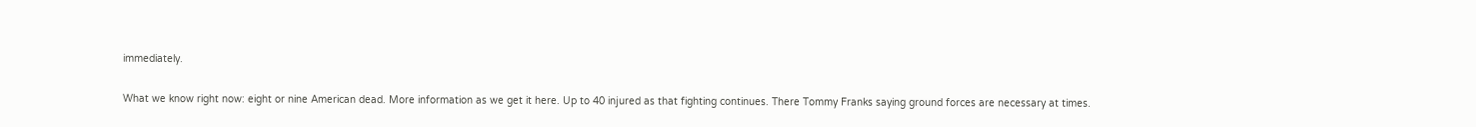immediately.

What we know right now: eight or nine American dead. More information as we get it here. Up to 40 injured as that fighting continues. There Tommy Franks saying ground forces are necessary at times.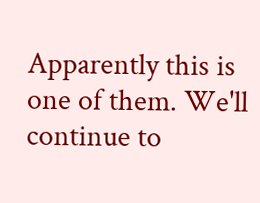Apparently this is one of them. We'll continue to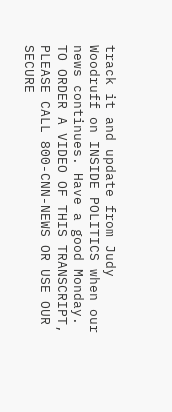track it and update from Judy Woodruff on INSIDE POLITICS when our news continues. Have a good Monday. TO ORDER A VIDEO OF THIS TRANSCRIPT, PLEASE CALL 800-CNN-NEWS OR USE OUR SECURE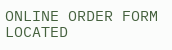ONLINE ORDER FORM LOCATED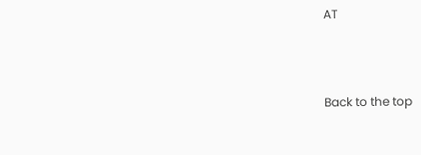AT



Back to the top